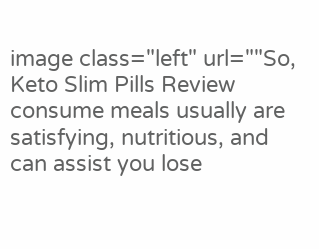image class="left" url=""So, Keto Slim Pills Review consume meals usually are satisfying, nutritious, and can assist you lose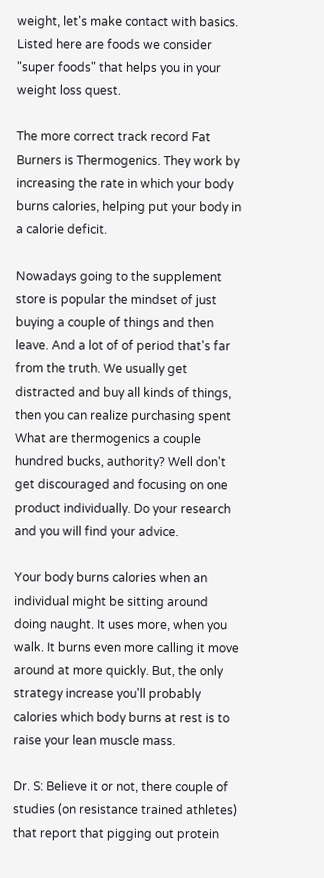weight, let's make contact with basics. Listed here are foods we consider "super foods" that helps you in your weight loss quest.

The more correct track record Fat Burners is Thermogenics. They work by increasing the rate in which your body burns calories, helping put your body in a calorie deficit.

Nowadays going to the supplement store is popular the mindset of just buying a couple of things and then leave. And a lot of of period that's far from the truth. We usually get distracted and buy all kinds of things, then you can realize purchasing spent What are thermogenics a couple hundred bucks, authority? Well don't get discouraged and focusing on one product individually. Do your research and you will find your advice.

Your body burns calories when an individual might be sitting around doing naught. It uses more, when you walk. It burns even more calling it move around at more quickly. But, the only strategy increase you'll probably calories which body burns at rest is to raise your lean muscle mass.

Dr. S: Believe it or not, there couple of studies (on resistance trained athletes) that report that pigging out protein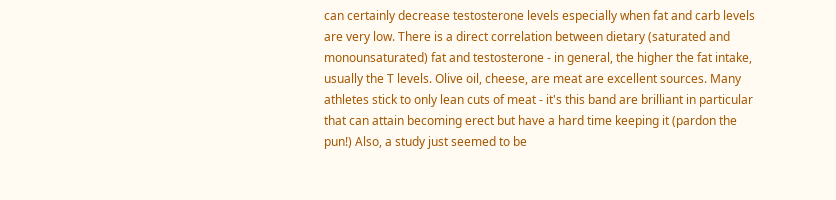can certainly decrease testosterone levels especially when fat and carb levels are very low. There is a direct correlation between dietary (saturated and monounsaturated) fat and testosterone - in general, the higher the fat intake, usually the T levels. Olive oil, cheese, are meat are excellent sources. Many athletes stick to only lean cuts of meat - it's this band are brilliant in particular that can attain becoming erect but have a hard time keeping it (pardon the pun!) Also, a study just seemed to be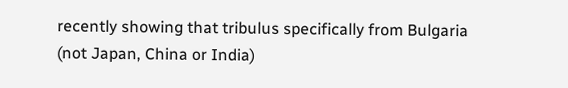recently showing that tribulus specifically from Bulgaria (not Japan, China or India)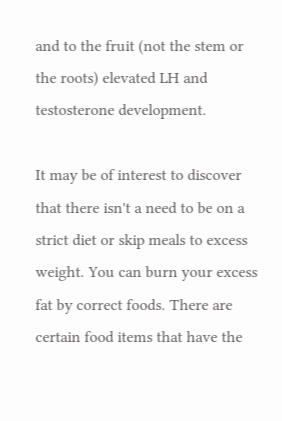and to the fruit (not the stem or the roots) elevated LH and testosterone development.

It may be of interest to discover that there isn't a need to be on a strict diet or skip meals to excess weight. You can burn your excess fat by correct foods. There are certain food items that have the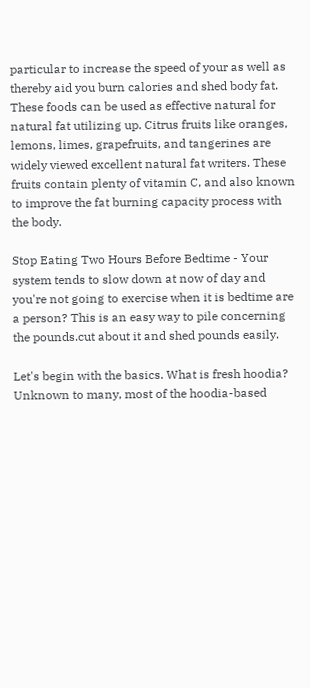particular to increase the speed of your as well as thereby aid you burn calories and shed body fat. These foods can be used as effective natural for natural fat utilizing up. Citrus fruits like oranges, lemons, limes, grapefruits, and tangerines are widely viewed excellent natural fat writers. These fruits contain plenty of vitamin C, and also known to improve the fat burning capacity process with the body.

Stop Eating Two Hours Before Bedtime - Your system tends to slow down at now of day and you're not going to exercise when it is bedtime are a person? This is an easy way to pile concerning the pounds.cut about it and shed pounds easily.

Let's begin with the basics. What is fresh hoodia? Unknown to many, most of the hoodia-based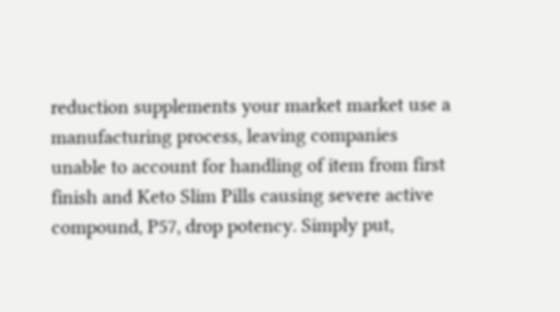reduction supplements your market market use a manufacturing process, leaving companies unable to account for handling of item from first finish and Keto Slim Pills causing severe active compound, P57, drop potency. Simply put,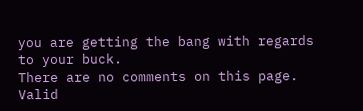you are getting the bang with regards to your buck.
There are no comments on this page.
Valid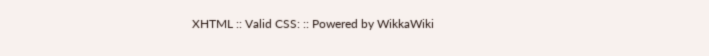XHTML :: Valid CSS: :: Powered by WikkaWiki